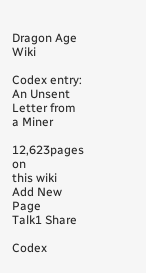Dragon Age Wiki

Codex entry: An Unsent Letter from a Miner

12,623pages on
this wiki
Add New Page
Talk1 Share

Codex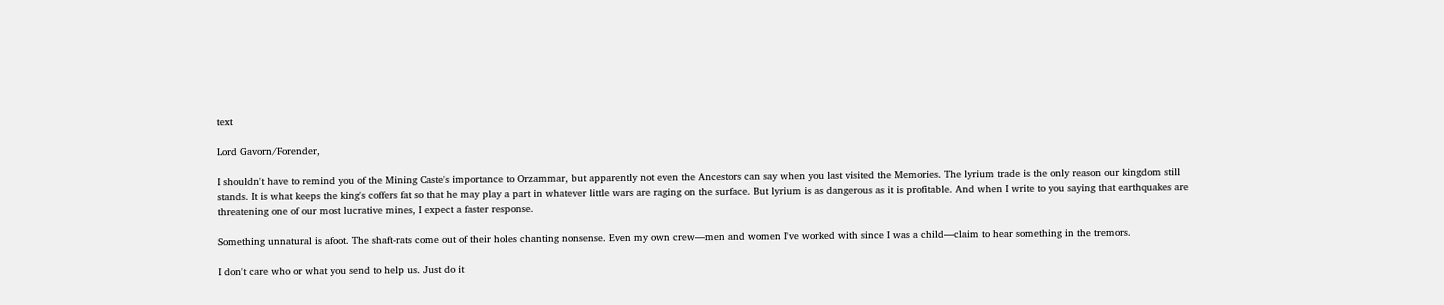text

Lord Gavorn/Forender,

I shouldn't have to remind you of the Mining Caste's importance to Orzammar, but apparently not even the Ancestors can say when you last visited the Memories. The lyrium trade is the only reason our kingdom still stands. It is what keeps the king's coffers fat so that he may play a part in whatever little wars are raging on the surface. But lyrium is as dangerous as it is profitable. And when I write to you saying that earthquakes are threatening one of our most lucrative mines, I expect a faster response.

Something unnatural is afoot. The shaft-rats come out of their holes chanting nonsense. Even my own crew—men and women I've worked with since I was a child—claim to hear something in the tremors.

I don't care who or what you send to help us. Just do it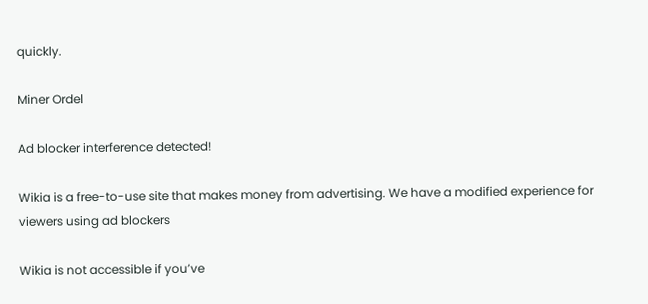quickly.

Miner Ordel

Ad blocker interference detected!

Wikia is a free-to-use site that makes money from advertising. We have a modified experience for viewers using ad blockers

Wikia is not accessible if you’ve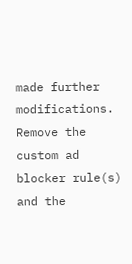made further modifications. Remove the custom ad blocker rule(s) and the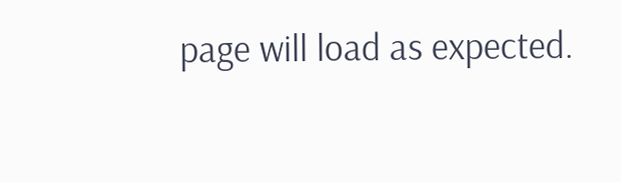page will load as expected.